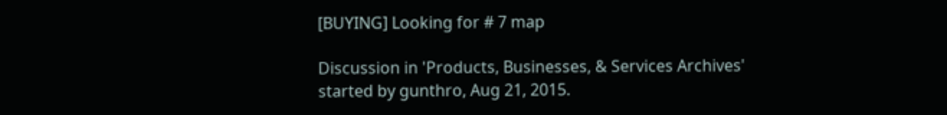[BUYING] Looking for # 7 map

Discussion in 'Products, Businesses, & Services Archives' started by gunthro, Aug 21, 2015.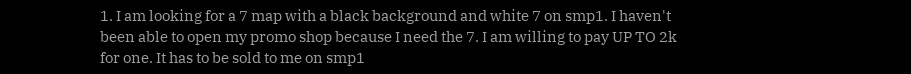1. I am looking for a 7 map with a black background and white 7 on smp1. I haven't been able to open my promo shop because I need the 7. I am willing to pay UP TO 2k for one. It has to be sold to me on smp1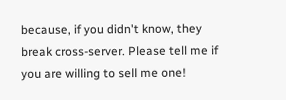because, if you didn't know, they break cross-server. Please tell me if you are willing to sell me one!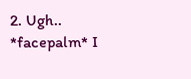2. Ugh.. *facepalm* I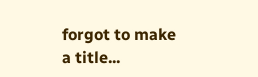forgot to make a title...